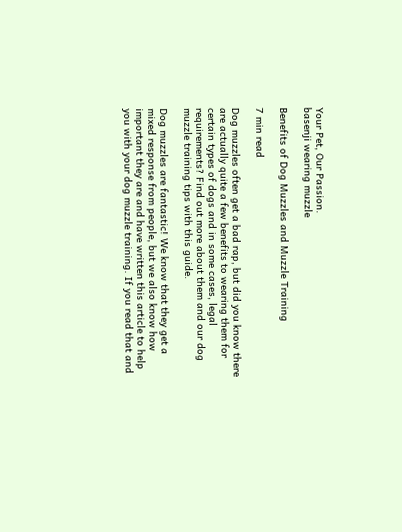Your Pet, Our Passion.
basenji wearing muzzle

Benefits of Dog Muzzles and Muzzle Training

7 min read

Dog muzzles often get a bad rap, but did you know there are actually quite a few benefits to wearing them for certain types of dogs and in some cases, legal requirements? Find out more about them and our dog muzzle training tips with this guide.

Dog muzzles are fantastic! We know that they get a mixed response from people, but we also know how important they are and have written this article to help you with your dog muzzle training. If you read that and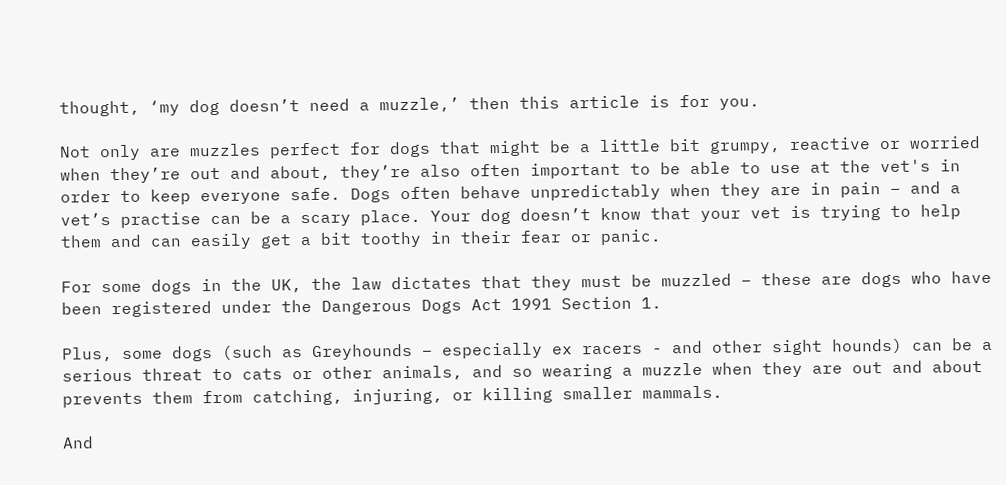thought, ‘my dog doesn’t need a muzzle,’ then this article is for you.

Not only are muzzles perfect for dogs that might be a little bit grumpy, reactive or worried when they’re out and about, they’re also often important to be able to use at the vet's in order to keep everyone safe. Dogs often behave unpredictably when they are in pain – and a vet’s practise can be a scary place. Your dog doesn’t know that your vet is trying to help them and can easily get a bit toothy in their fear or panic.

For some dogs in the UK, the law dictates that they must be muzzled – these are dogs who have been registered under the Dangerous Dogs Act 1991 Section 1.

Plus, some dogs (such as Greyhounds – especially ex racers - and other sight hounds) can be a serious threat to cats or other animals, and so wearing a muzzle when they are out and about prevents them from catching, injuring, or killing smaller mammals.

And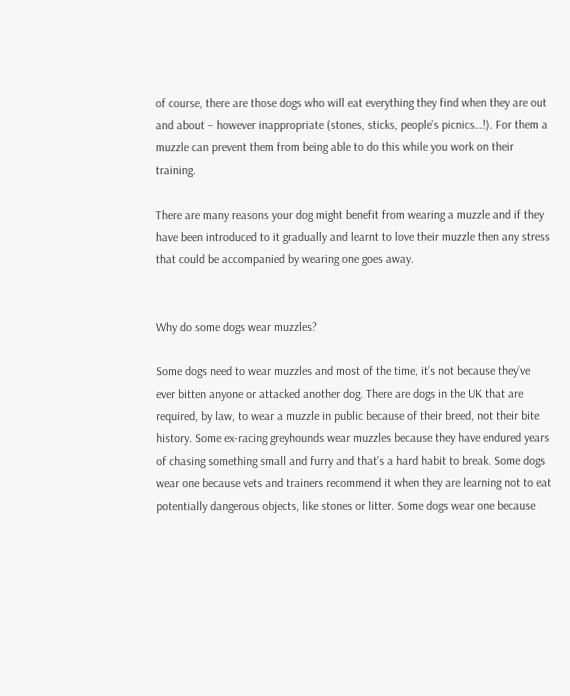of course, there are those dogs who will eat everything they find when they are out and about – however inappropriate (stones, sticks, people’s picnics…!). For them a muzzle can prevent them from being able to do this while you work on their training.

There are many reasons your dog might benefit from wearing a muzzle and if they have been introduced to it gradually and learnt to love their muzzle then any stress that could be accompanied by wearing one goes away.


Why do some dogs wear muzzles?

Some dogs need to wear muzzles and most of the time, it’s not because they’ve ever bitten anyone or attacked another dog. There are dogs in the UK that are required, by law, to wear a muzzle in public because of their breed, not their bite history. Some ex-racing greyhounds wear muzzles because they have endured years of chasing something small and furry and that’s a hard habit to break. Some dogs wear one because vets and trainers recommend it when they are learning not to eat potentially dangerous objects, like stones or litter. Some dogs wear one because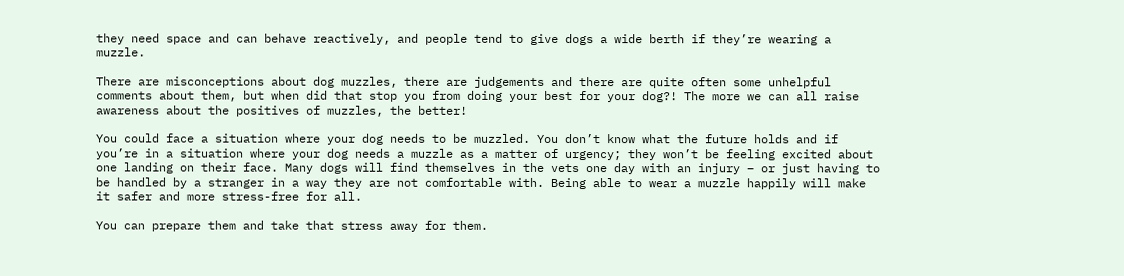they need space and can behave reactively, and people tend to give dogs a wide berth if they’re wearing a muzzle.

There are misconceptions about dog muzzles, there are judgements and there are quite often some unhelpful comments about them, but when did that stop you from doing your best for your dog?! The more we can all raise awareness about the positives of muzzles, the better!

You could face a situation where your dog needs to be muzzled. You don’t know what the future holds and if you’re in a situation where your dog needs a muzzle as a matter of urgency; they won’t be feeling excited about one landing on their face. Many dogs will find themselves in the vets one day with an injury – or just having to be handled by a stranger in a way they are not comfortable with. Being able to wear a muzzle happily will make it safer and more stress-free for all.

You can prepare them and take that stress away for them.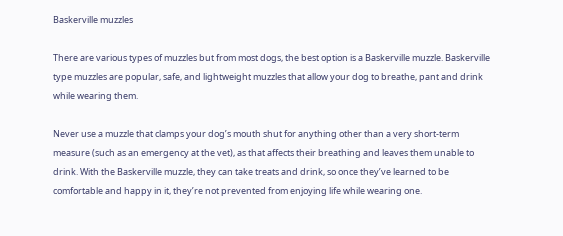Baskerville muzzles

There are various types of muzzles but from most dogs, the best option is a Baskerville muzzle. Baskerville type muzzles are popular, safe, and lightweight muzzles that allow your dog to breathe, pant and drink while wearing them.

Never use a muzzle that clamps your dog’s mouth shut for anything other than a very short-term measure (such as an emergency at the vet), as that affects their breathing and leaves them unable to drink. With the Baskerville muzzle, they can take treats and drink, so once they’ve learned to be comfortable and happy in it, they’re not prevented from enjoying life while wearing one.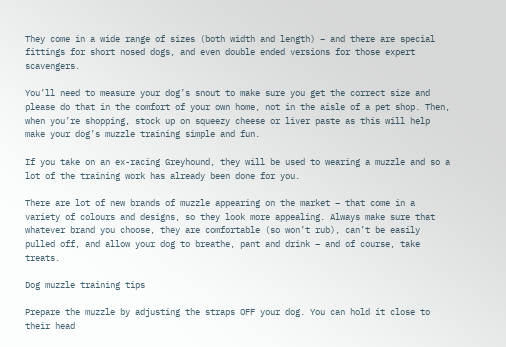They come in a wide range of sizes (both width and length) – and there are special fittings for short nosed dogs, and even double ended versions for those expert scavengers.

You’ll need to measure your dog’s snout to make sure you get the correct size and please do that in the comfort of your own home, not in the aisle of a pet shop. Then, when you’re shopping, stock up on squeezy cheese or liver paste as this will help make your dog’s muzzle training simple and fun.

If you take on an ex-racing Greyhound, they will be used to wearing a muzzle and so a lot of the training work has already been done for you.

There are lot of new brands of muzzle appearing on the market – that come in a variety of colours and designs, so they look more appealing. Always make sure that whatever brand you choose, they are comfortable (so won’t rub), can’t be easily pulled off, and allow your dog to breathe, pant and drink – and of course, take treats.

Dog muzzle training tips

Prepare the muzzle by adjusting the straps OFF your dog. You can hold it close to their head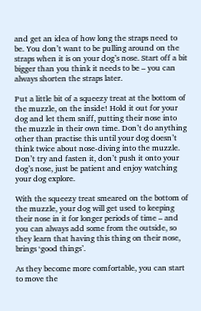and get an idea of how long the straps need to be. You don’t want to be pulling around on the straps when it is on your dog’s nose. Start off a bit bigger than you think it needs to be – you can always shorten the straps later.

Put a little bit of a squeezy treat at the bottom of the muzzle, on the inside! Hold it out for your dog and let them sniff, putting their nose into the muzzle in their own time. Don’t do anything other than practise this until your dog doesn’t think twice about nose-diving into the muzzle. Don’t try and fasten it, don’t push it onto your dog’s nose, just be patient and enjoy watching your dog explore.

With the squeezy treat smeared on the bottom of the muzzle, your dog will get used to keeping their nose in it for longer periods of time – and you can always add some from the outside, so they learn that having this thing on their nose, brings ‘good things’.

As they become more comfortable, you can start to move the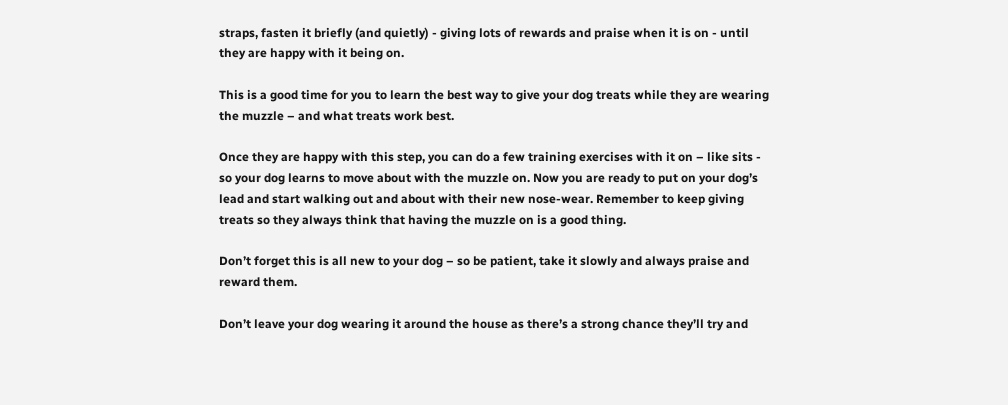straps, fasten it briefly (and quietly) - giving lots of rewards and praise when it is on - until they are happy with it being on.

This is a good time for you to learn the best way to give your dog treats while they are wearing the muzzle – and what treats work best.

Once they are happy with this step, you can do a few training exercises with it on – like sits - so your dog learns to move about with the muzzle on. Now you are ready to put on your dog’s lead and start walking out and about with their new nose-wear. Remember to keep giving treats so they always think that having the muzzle on is a good thing.

Don’t forget this is all new to your dog – so be patient, take it slowly and always praise and reward them.

Don’t leave your dog wearing it around the house as there’s a strong chance they’ll try and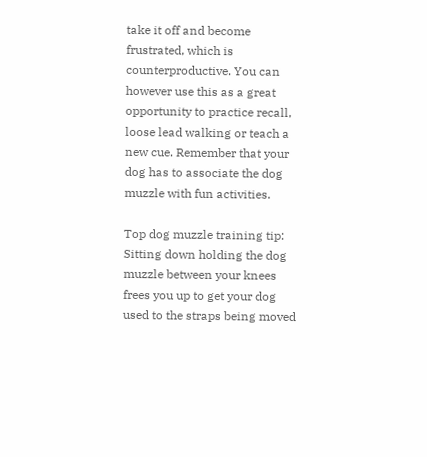take it off and become frustrated, which is counterproductive. You can however use this as a great opportunity to practice recall, loose lead walking or teach a new cue. Remember that your dog has to associate the dog muzzle with fun activities.

Top dog muzzle training tip: Sitting down holding the dog muzzle between your knees frees you up to get your dog used to the straps being moved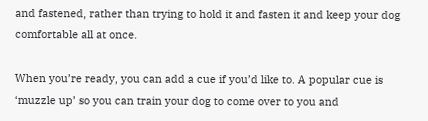and fastened, rather than trying to hold it and fasten it and keep your dog comfortable all at once.

When you’re ready, you can add a cue if you’d like to. A popular cue is ‘muzzle up’ so you can train your dog to come over to you and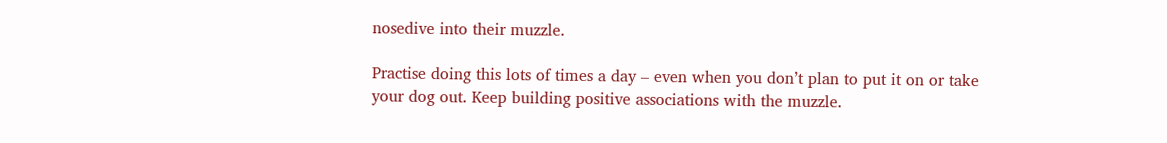nosedive into their muzzle.

Practise doing this lots of times a day – even when you don’t plan to put it on or take your dog out. Keep building positive associations with the muzzle.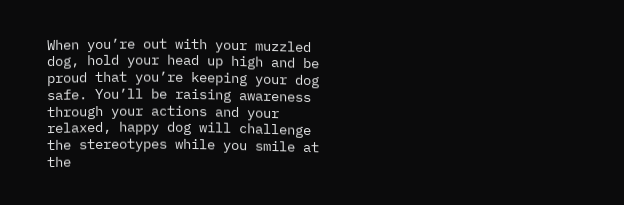When you’re out with your muzzled dog, hold your head up high and be proud that you’re keeping your dog safe. You’ll be raising awareness through your actions and your relaxed, happy dog will challenge the stereotypes while you smile at the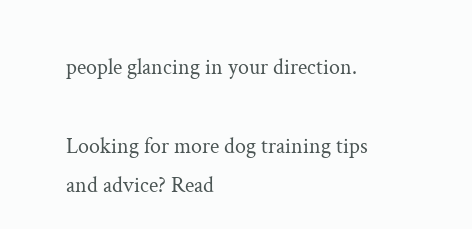people glancing in your direction.

Looking for more dog training tips and advice? Read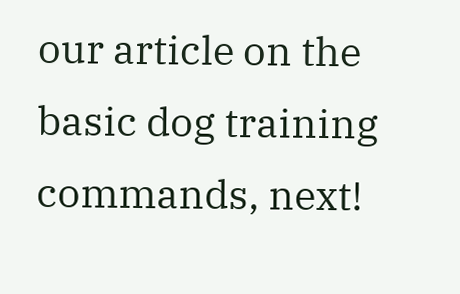our article on the basic dog training commands, next!